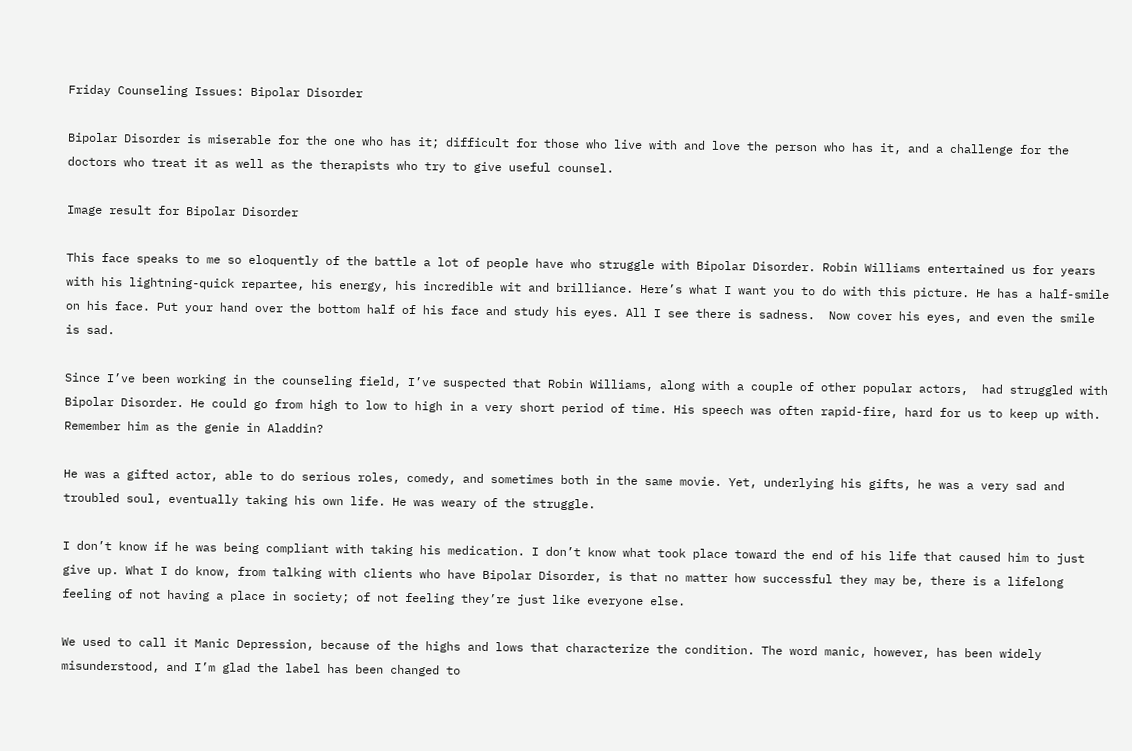Friday Counseling Issues: Bipolar Disorder

Bipolar Disorder is miserable for the one who has it; difficult for those who live with and love the person who has it, and a challenge for the doctors who treat it as well as the therapists who try to give useful counsel.

Image result for Bipolar Disorder

This face speaks to me so eloquently of the battle a lot of people have who struggle with Bipolar Disorder. Robin Williams entertained us for years with his lightning-quick repartee, his energy, his incredible wit and brilliance. Here’s what I want you to do with this picture. He has a half-smile on his face. Put your hand over the bottom half of his face and study his eyes. All I see there is sadness.  Now cover his eyes, and even the smile  is sad.

Since I’ve been working in the counseling field, I’ve suspected that Robin Williams, along with a couple of other popular actors,  had struggled with Bipolar Disorder. He could go from high to low to high in a very short period of time. His speech was often rapid-fire, hard for us to keep up with. Remember him as the genie in Aladdin?

He was a gifted actor, able to do serious roles, comedy, and sometimes both in the same movie. Yet, underlying his gifts, he was a very sad and troubled soul, eventually taking his own life. He was weary of the struggle.

I don’t know if he was being compliant with taking his medication. I don’t know what took place toward the end of his life that caused him to just give up. What I do know, from talking with clients who have Bipolar Disorder, is that no matter how successful they may be, there is a lifelong feeling of not having a place in society; of not feeling they’re just like everyone else.

We used to call it Manic Depression, because of the highs and lows that characterize the condition. The word manic, however, has been widely misunderstood, and I’m glad the label has been changed to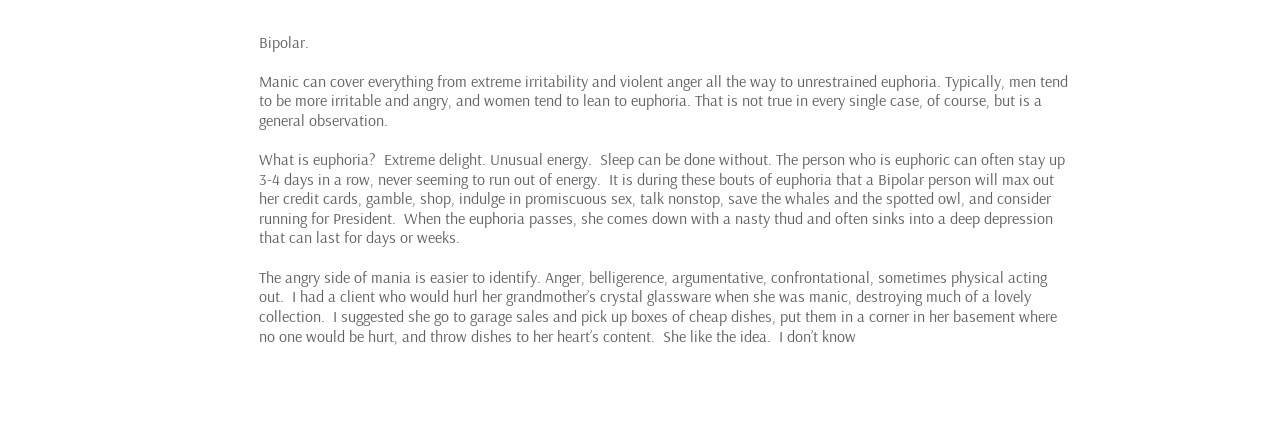Bipolar.

Manic can cover everything from extreme irritability and violent anger all the way to unrestrained euphoria. Typically, men tend to be more irritable and angry, and women tend to lean to euphoria. That is not true in every single case, of course, but is a general observation.

What is euphoria?  Extreme delight. Unusual energy.  Sleep can be done without. The person who is euphoric can often stay up 3-4 days in a row, never seeming to run out of energy.  It is during these bouts of euphoria that a Bipolar person will max out her credit cards, gamble, shop, indulge in promiscuous sex, talk nonstop, save the whales and the spotted owl, and consider running for President.  When the euphoria passes, she comes down with a nasty thud and often sinks into a deep depression that can last for days or weeks.

The angry side of mania is easier to identify. Anger, belligerence, argumentative, confrontational, sometimes physical acting out.  I had a client who would hurl her grandmother’s crystal glassware when she was manic, destroying much of a lovely collection.  I suggested she go to garage sales and pick up boxes of cheap dishes, put them in a corner in her basement where no one would be hurt, and throw dishes to her heart’s content.  She like the idea.  I don’t know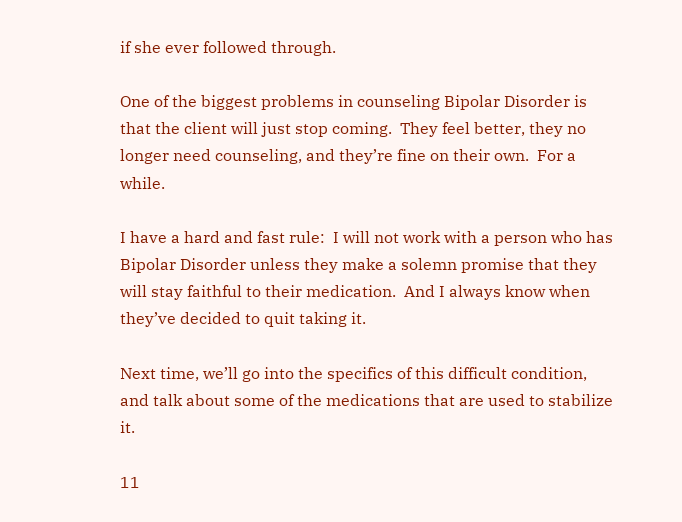if she ever followed through.

One of the biggest problems in counseling Bipolar Disorder is that the client will just stop coming.  They feel better, they no longer need counseling, and they’re fine on their own.  For a while.

I have a hard and fast rule:  I will not work with a person who has Bipolar Disorder unless they make a solemn promise that they will stay faithful to their medication.  And I always know when they’ve decided to quit taking it.

Next time, we’ll go into the specifics of this difficult condition, and talk about some of the medications that are used to stabilize it.

11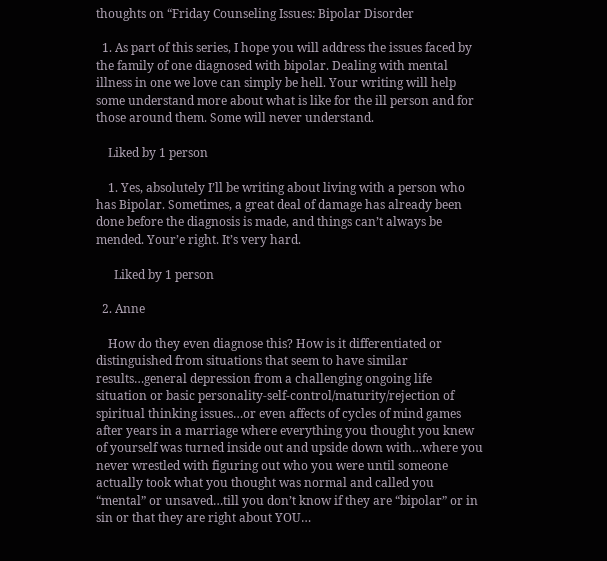thoughts on “Friday Counseling Issues: Bipolar Disorder

  1. As part of this series, I hope you will address the issues faced by the family of one diagnosed with bipolar. Dealing with mental illness in one we love can simply be hell. Your writing will help some understand more about what is like for the ill person and for those around them. Some will never understand.

    Liked by 1 person

    1. Yes, absolutely I’ll be writing about living with a person who has Bipolar. Sometimes, a great deal of damage has already been done before the diagnosis is made, and things can’t always be mended. Your’e right. It’s very hard.

      Liked by 1 person

  2. Anne

    How do they even diagnose this? How is it differentiated or distinguished from situations that seem to have similar results…general depression from a challenging ongoing life situation or basic personality-self-control/maturity/rejection of spiritual thinking issues…or even affects of cycles of mind games after years in a marriage where everything you thought you knew of yourself was turned inside out and upside down with…where you never wrestled with figuring out who you were until someone actually took what you thought was normal and called you “mental” or unsaved…till you don’t know if they are “bipolar” or in sin or that they are right about YOU…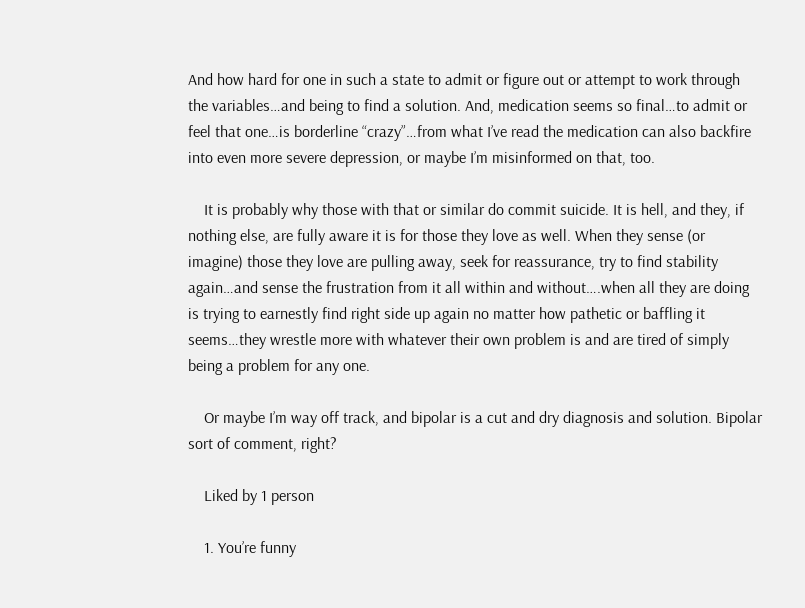And how hard for one in such a state to admit or figure out or attempt to work through the variables…and being to find a solution. And, medication seems so final…to admit or feel that one…is borderline “crazy”…from what I’ve read the medication can also backfire into even more severe depression, or maybe I’m misinformed on that, too.

    It is probably why those with that or similar do commit suicide. It is hell, and they, if nothing else, are fully aware it is for those they love as well. When they sense (or imagine) those they love are pulling away, seek for reassurance, try to find stability again…and sense the frustration from it all within and without….when all they are doing is trying to earnestly find right side up again no matter how pathetic or baffling it seems…they wrestle more with whatever their own problem is and are tired of simply being a problem for any one.

    Or maybe I’m way off track, and bipolar is a cut and dry diagnosis and solution. Bipolar sort of comment, right?

    Liked by 1 person

    1. You’re funny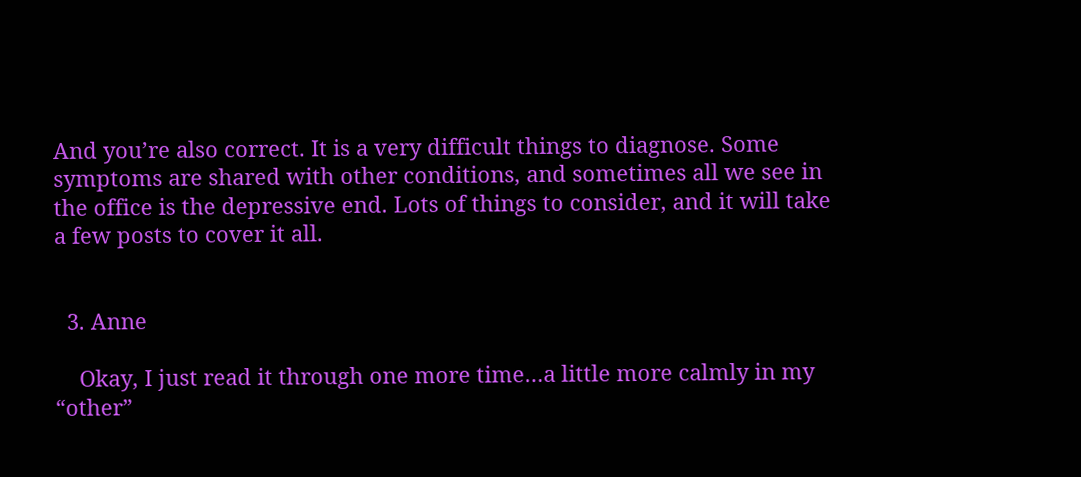And you’re also correct. It is a very difficult things to diagnose. Some symptoms are shared with other conditions, and sometimes all we see in the office is the depressive end. Lots of things to consider, and it will take a few posts to cover it all.


  3. Anne

    Okay, I just read it through one more time…a little more calmly in my “other”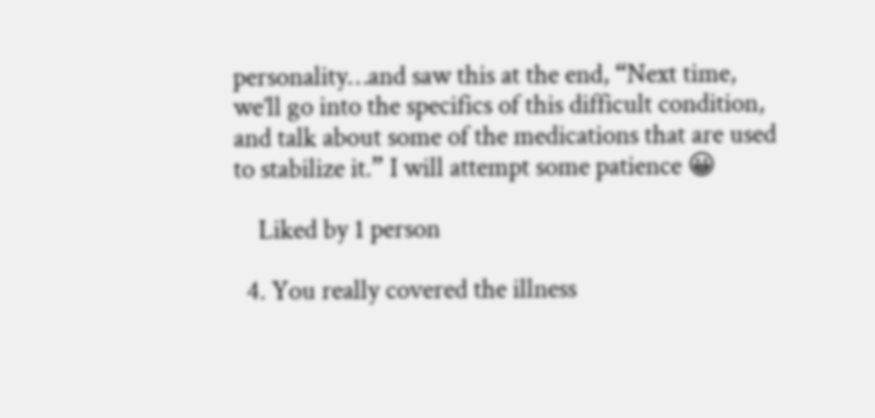personality…and saw this at the end, “Next time, we’ll go into the specifics of this difficult condition, and talk about some of the medications that are used to stabilize it.” I will attempt some patience 😀

    Liked by 1 person

  4. You really covered the illness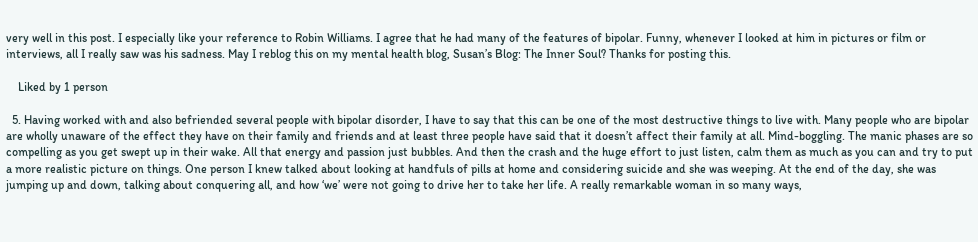very well in this post. I especially like your reference to Robin Williams. I agree that he had many of the features of bipolar. Funny, whenever I looked at him in pictures or film or interviews, all I really saw was his sadness. May I reblog this on my mental health blog, Susan’s Blog: The Inner Soul? Thanks for posting this.

    Liked by 1 person

  5. Having worked with and also befriended several people with bipolar disorder, I have to say that this can be one of the most destructive things to live with. Many people who are bipolar are wholly unaware of the effect they have on their family and friends and at least three people have said that it doesn’t affect their family at all. Mind-boggling. The manic phases are so compelling as you get swept up in their wake. All that energy and passion just bubbles. And then the crash and the huge effort to just listen, calm them as much as you can and try to put a more realistic picture on things. One person I knew talked about looking at handfuls of pills at home and considering suicide and she was weeping. At the end of the day, she was jumping up and down, talking about conquering all, and how ‘we’ were not going to drive her to take her life. A really remarkable woman in so many ways,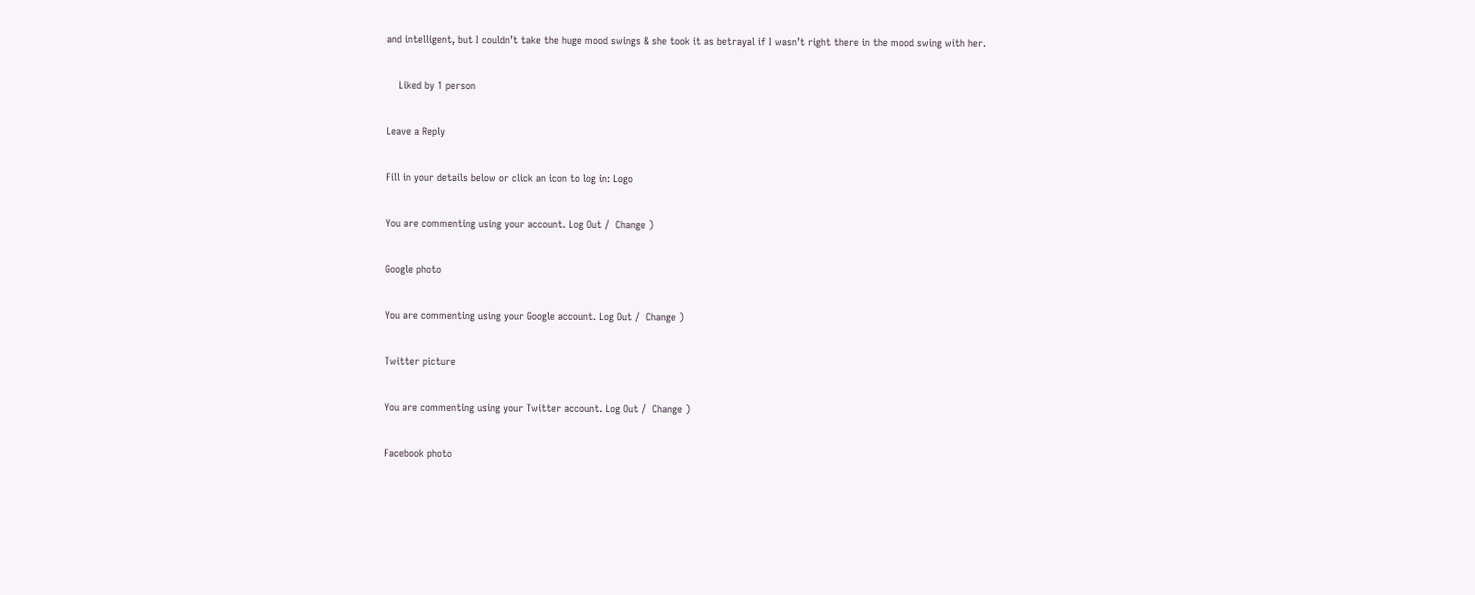and intelligent, but I couldn’t take the huge mood swings & she took it as betrayal if I wasn’t right there in the mood swing with her.

    Liked by 1 person

Leave a Reply

Fill in your details below or click an icon to log in: Logo

You are commenting using your account. Log Out /  Change )

Google photo

You are commenting using your Google account. Log Out /  Change )

Twitter picture

You are commenting using your Twitter account. Log Out /  Change )

Facebook photo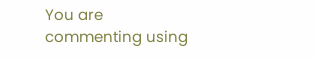You are commenting using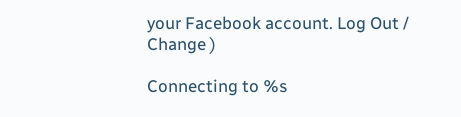your Facebook account. Log Out /  Change )

Connecting to %s